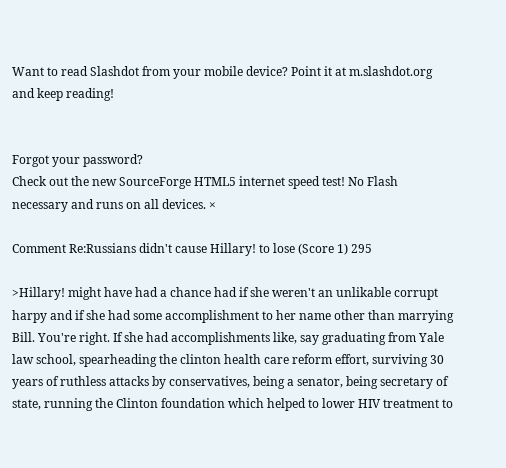Want to read Slashdot from your mobile device? Point it at m.slashdot.org and keep reading!


Forgot your password?
Check out the new SourceForge HTML5 internet speed test! No Flash necessary and runs on all devices. ×

Comment Re:Russians didn't cause Hillary! to lose (Score 1) 295

>Hillary! might have had a chance had if she weren't an unlikable corrupt harpy and if she had some accomplishment to her name other than marrying Bill. You're right. If she had accomplishments like, say graduating from Yale law school, spearheading the clinton health care reform effort, surviving 30 years of ruthless attacks by conservatives, being a senator, being secretary of state, running the Clinton foundation which helped to lower HIV treatment to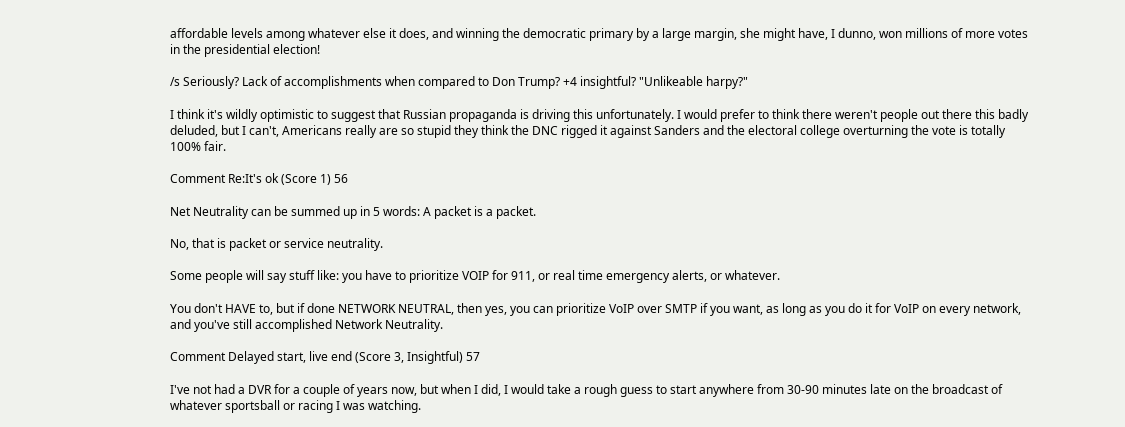affordable levels among whatever else it does, and winning the democratic primary by a large margin, she might have, I dunno, won millions of more votes in the presidential election!

/s Seriously? Lack of accomplishments when compared to Don Trump? +4 insightful? "Unlikeable harpy?"

I think it's wildly optimistic to suggest that Russian propaganda is driving this unfortunately. I would prefer to think there weren't people out there this badly deluded, but I can't, Americans really are so stupid they think the DNC rigged it against Sanders and the electoral college overturning the vote is totally 100% fair.

Comment Re:It's ok (Score 1) 56

Net Neutrality can be summed up in 5 words: A packet is a packet.

No, that is packet or service neutrality.

Some people will say stuff like: you have to prioritize VOIP for 911, or real time emergency alerts, or whatever.

You don't HAVE to, but if done NETWORK NEUTRAL, then yes, you can prioritize VoIP over SMTP if you want, as long as you do it for VoIP on every network, and you've still accomplished Network Neutrality.

Comment Delayed start, live end (Score 3, Insightful) 57

I've not had a DVR for a couple of years now, but when I did, I would take a rough guess to start anywhere from 30-90 minutes late on the broadcast of whatever sportsball or racing I was watching.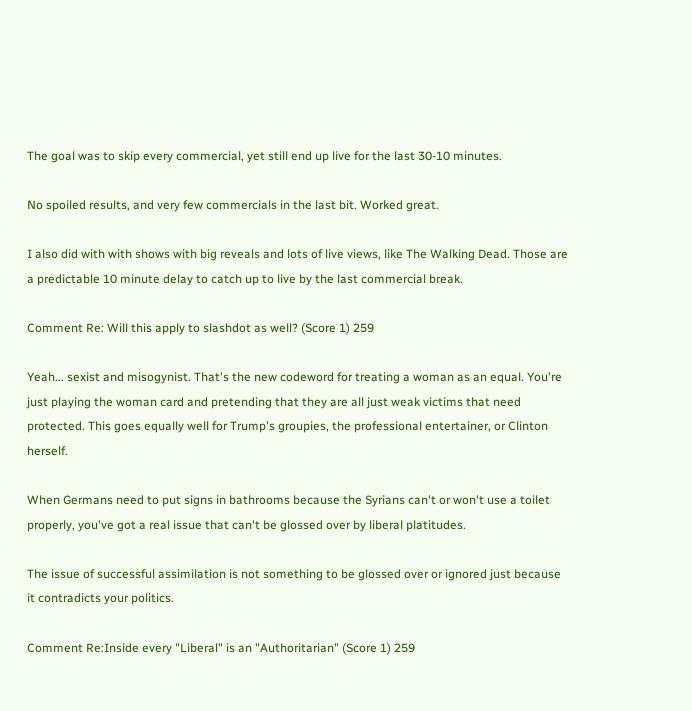The goal was to skip every commercial, yet still end up live for the last 30-10 minutes.

No spoiled results, and very few commercials in the last bit. Worked great.

I also did with with shows with big reveals and lots of live views, like The Walking Dead. Those are a predictable 10 minute delay to catch up to live by the last commercial break.

Comment Re: Will this apply to slashdot as well? (Score 1) 259

Yeah... sexist and misogynist. That's the new codeword for treating a woman as an equal. You're just playing the woman card and pretending that they are all just weak victims that need protected. This goes equally well for Trump's groupies, the professional entertainer, or Clinton herself.

When Germans need to put signs in bathrooms because the Syrians can't or won't use a toilet properly, you've got a real issue that can't be glossed over by liberal platitudes.

The issue of successful assimilation is not something to be glossed over or ignored just because it contradicts your politics.

Comment Re:Inside every "Liberal" is an "Authoritarian" (Score 1) 259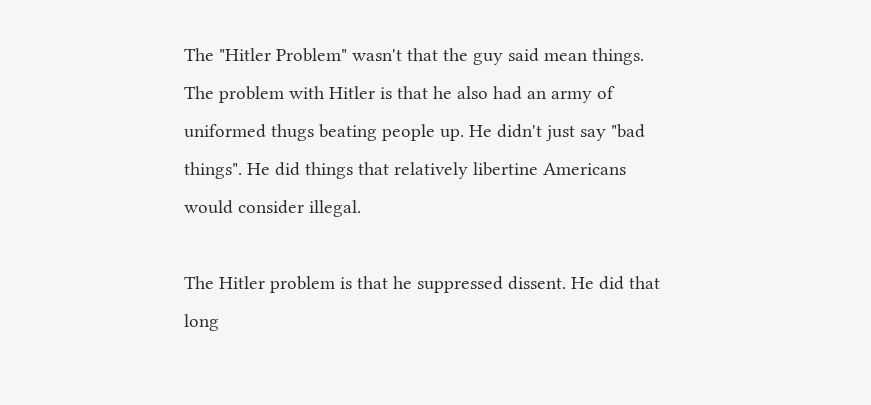The "Hitler Problem" wasn't that the guy said mean things. The problem with Hitler is that he also had an army of uniformed thugs beating people up. He didn't just say "bad things". He did things that relatively libertine Americans would consider illegal.

The Hitler problem is that he suppressed dissent. He did that long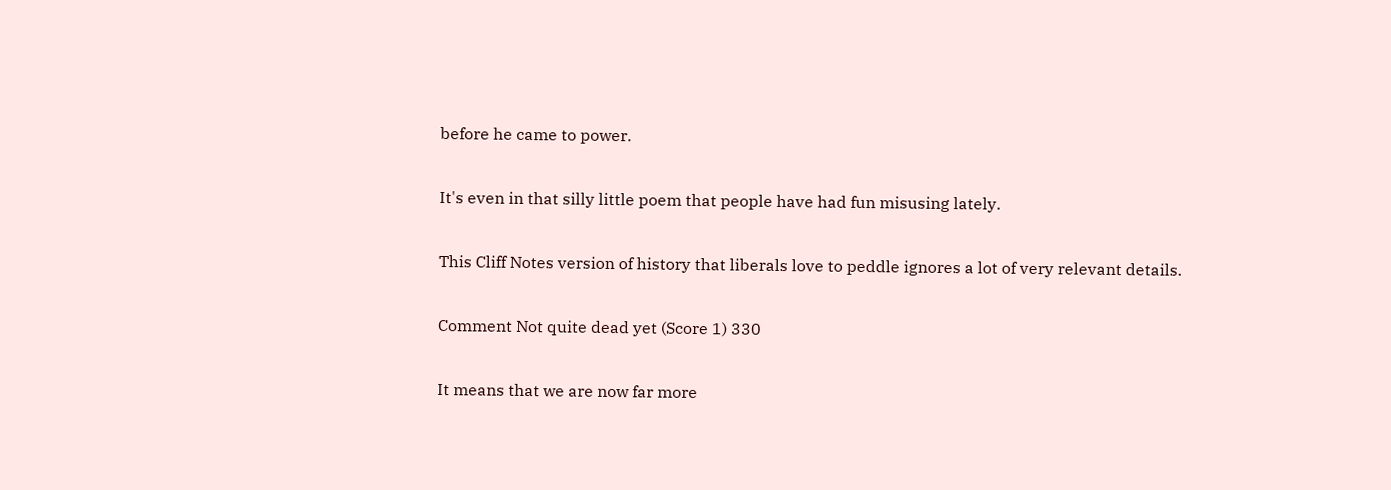before he came to power.

It's even in that silly little poem that people have had fun misusing lately.

This Cliff Notes version of history that liberals love to peddle ignores a lot of very relevant details.

Comment Not quite dead yet (Score 1) 330

It means that we are now far more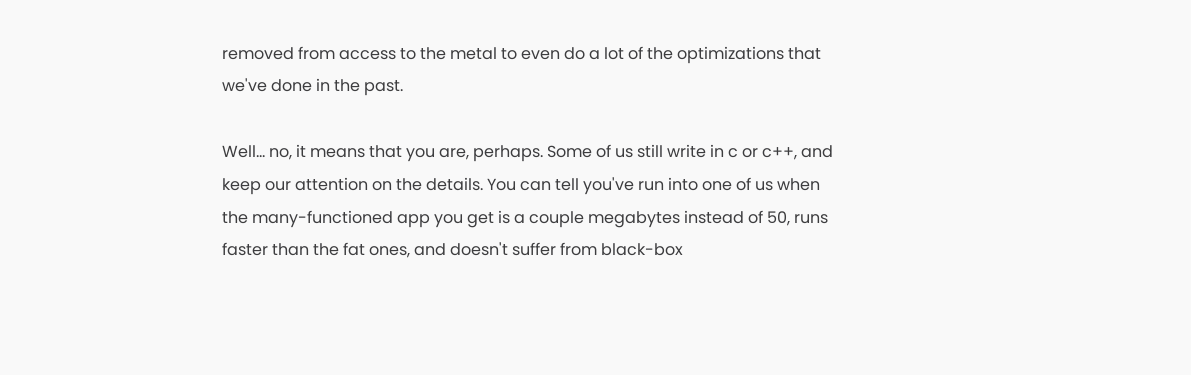removed from access to the metal to even do a lot of the optimizations that we've done in the past.

Well... no, it means that you are, perhaps. Some of us still write in c or c++, and keep our attention on the details. You can tell you've run into one of us when the many-functioned app you get is a couple megabytes instead of 50, runs faster than the fat ones, and doesn't suffer from black-box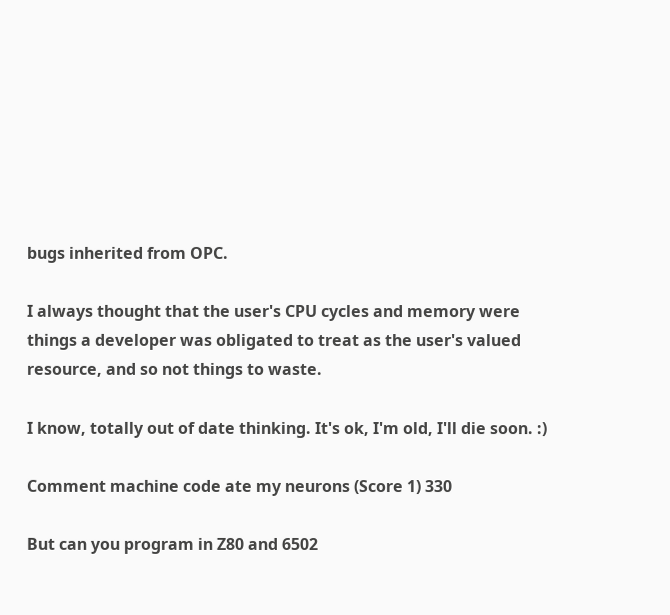bugs inherited from OPC.

I always thought that the user's CPU cycles and memory were things a developer was obligated to treat as the user's valued resource, and so not things to waste.

I know, totally out of date thinking. It's ok, I'm old, I'll die soon. :)

Comment machine code ate my neurons (Score 1) 330

But can you program in Z80 and 6502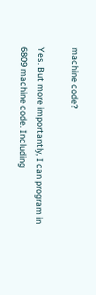machine code?

Yes. But more importantly, I can program in 6809 machine code. Including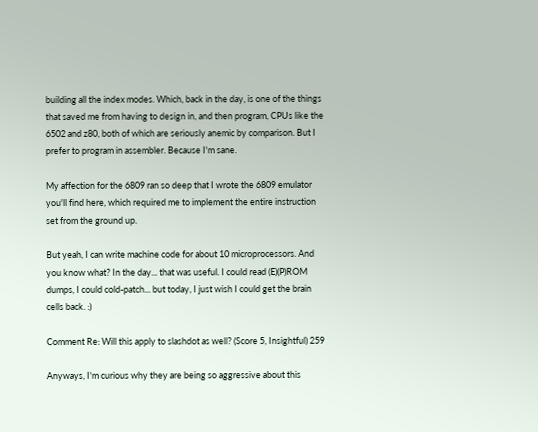building all the index modes. Which, back in the day, is one of the things that saved me from having to design in, and then program, CPUs like the 6502 and z80, both of which are seriously anemic by comparison. But I prefer to program in assembler. Because I'm sane.

My affection for the 6809 ran so deep that I wrote the 6809 emulator you'll find here, which required me to implement the entire instruction set from the ground up.

But yeah, I can write machine code for about 10 microprocessors. And you know what? In the day... that was useful. I could read (E)(P)ROM dumps, I could cold-patch... but today, I just wish I could get the brain cells back. :)

Comment Re: Will this apply to slashdot as well? (Score 5, Insightful) 259

Anyways, I'm curious why they are being so aggressive about this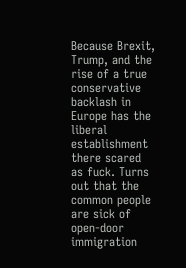Because Brexit, Trump, and the rise of a true conservative backlash in Europe has the liberal establishment there scared as fuck. Turns out that the common people are sick of open-door immigration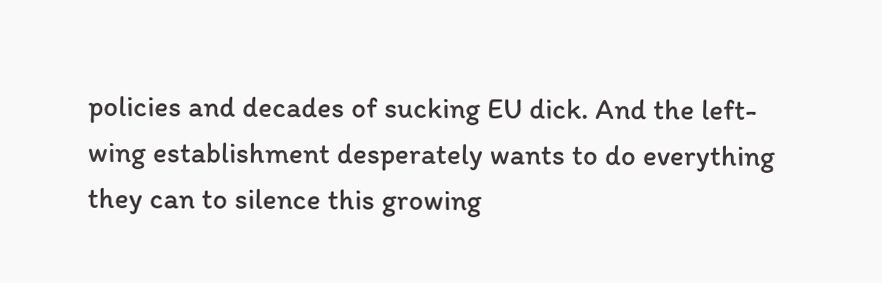policies and decades of sucking EU dick. And the left-wing establishment desperately wants to do everything they can to silence this growing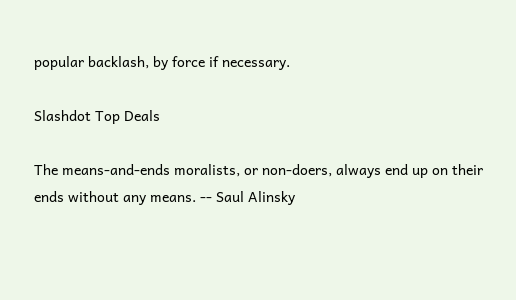popular backlash, by force if necessary.

Slashdot Top Deals

The means-and-ends moralists, or non-doers, always end up on their ends without any means. -- Saul Alinsky